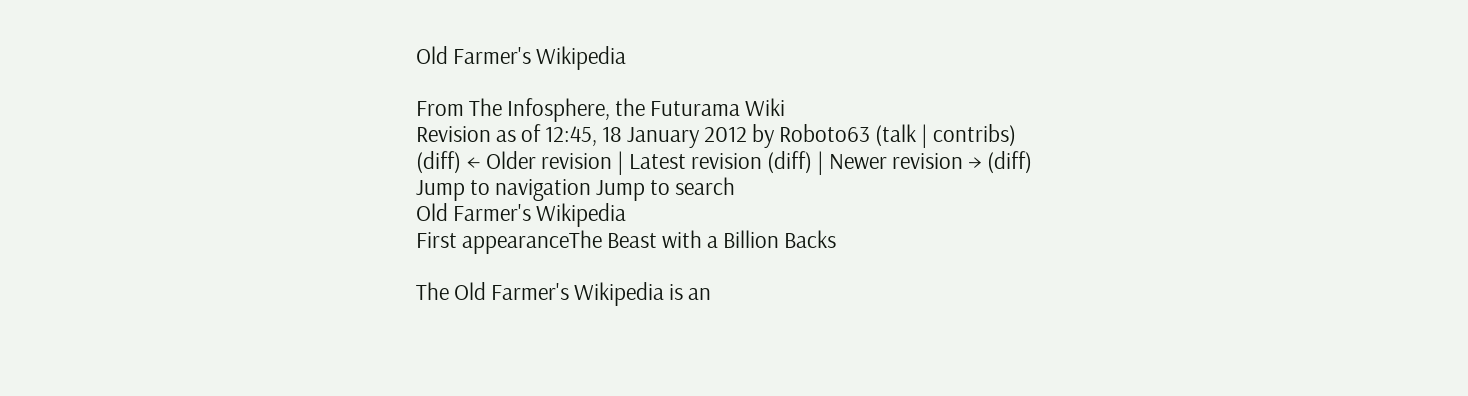Old Farmer's Wikipedia

From The Infosphere, the Futurama Wiki
Revision as of 12:45, 18 January 2012 by Roboto63 (talk | contribs)
(diff) ← Older revision | Latest revision (diff) | Newer revision → (diff)
Jump to navigation Jump to search
Old Farmer's Wikipedia
First appearanceThe Beast with a Billion Backs

The Old Farmer's Wikipedia is an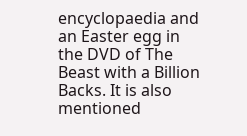encyclopaedia and an Easter egg in the DVD of The Beast with a Billion Backs. It is also mentioned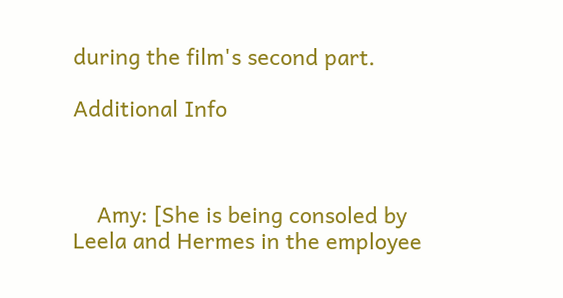during the film's second part.

Additional Info



    Amy: [She is being consoled by Leela and Hermes in the employee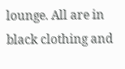lounge. All are in black clothing and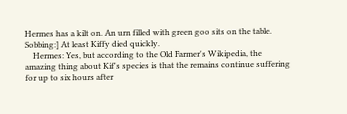Hermes has a kilt on. An urn filled with green goo sits on the table. Sobbing:] At least Kiffy died quickly.
    Hermes: Yes, but according to the Old Farmer's Wikipedia, the amazing thing about Kif's species is that the remains continue suffering for up to six hours after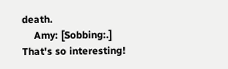death.
    Amy: [Sobbing:.] That's so interesting!